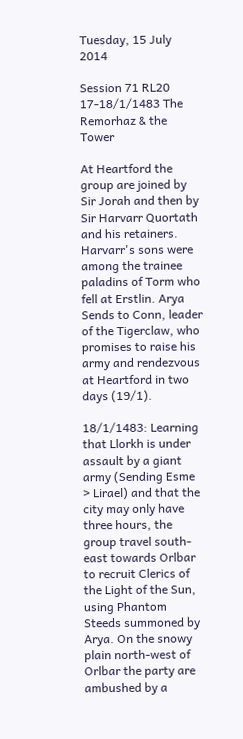Tuesday, 15 July 2014

Session 71 RL20 17-18/1/1483 The Remorhaz & the Tower

At Heartford the group are joined by Sir Jorah and then by Sir Harvarr Quortath and his retainers. Harvarr's sons were among the trainee paladins of Torm who fell at Erstlin. Arya Sends to Conn, leader of the Tigerclaw, who promises to raise his army and rendezvous at Heartford in two days (19/1).

18/1/1483: Learning that Llorkh is under assault by a giant army (Sending Esme > Lirael) and that the city may only have three hours, the group travel south-east towards Orlbar to recruit Clerics of the Light of the Sun, using Phantom Steeds summoned by Arya. On the snowy plain north-west of Orlbar the party are ambushed by a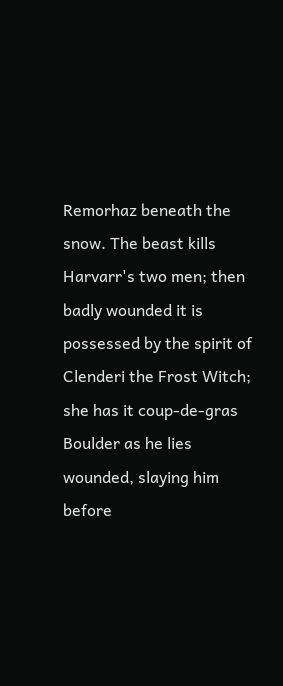Remorhaz beneath the snow. The beast kills Harvarr's two men; then badly wounded it is possessed by the spirit of Clenderi the Frost Witch; she has it coup-de-gras Boulder as he lies wounded, slaying him before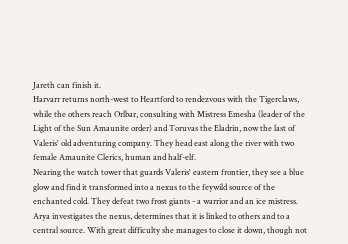Jareth can finish it.
Harvarr returns north-west to Heartford to rendezvous with the Tigerclaws, while the others reach Orlbar, consulting with Mistress Emesha (leader of the Light of the Sun Amaunite order) and Toruvas the Eladrin, now the last of Valeris' old adventuring company. They head east along the river with two female Amaunite Clerics, human and half-elf.
Nearing the watch tower that guards Valeris' eastern frontier, they see a blue glow and find it transformed into a nexus to the feywild source of the enchanted cold. They defeat two frost giants - a warrior and an ice mistress. Arya investigates the nexus, determines that it is linked to others and to a central source. With great difficulty she manages to close it down, though not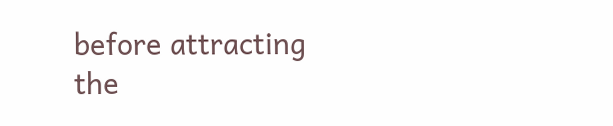before attracting the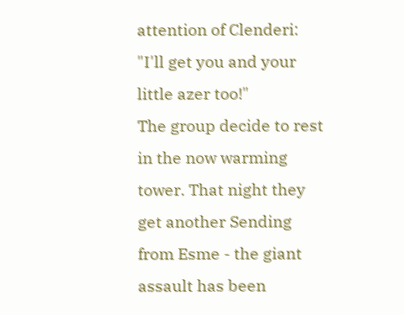attention of Clenderi:
"I'll get you and your little azer too!"
The group decide to rest in the now warming tower. That night they get another Sending from Esme - the giant assault has been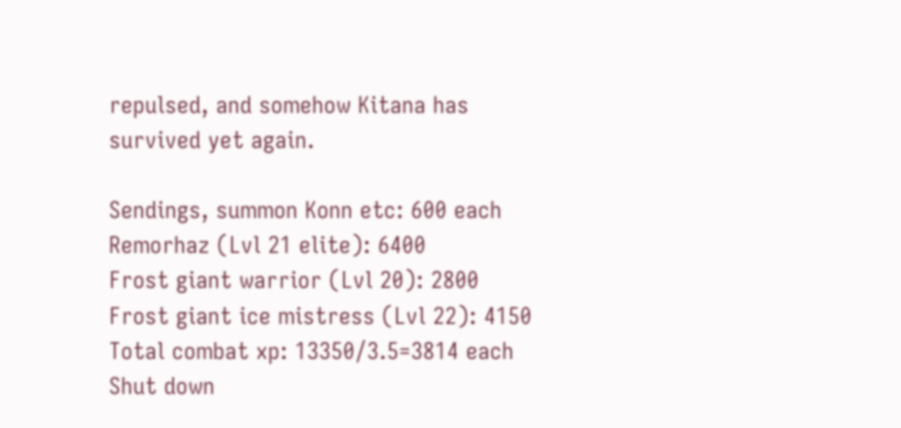repulsed, and somehow Kitana has survived yet again.

Sendings, summon Konn etc: 600 each
Remorhaz (Lvl 21 elite): 6400
Frost giant warrior (Lvl 20): 2800
Frost giant ice mistress (Lvl 22): 4150
Total combat xp: 13350/3.5=3814 each
Shut down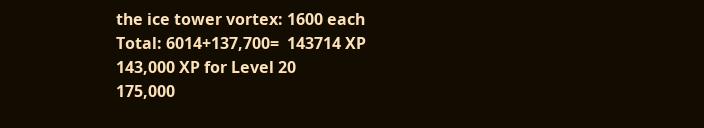the ice tower vortex: 1600 each
Total: 6014+137,700=  143714 XP
143,000 XP for Level 20
175,000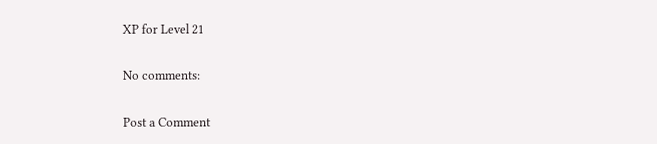XP for Level 21

No comments:

Post a Comment